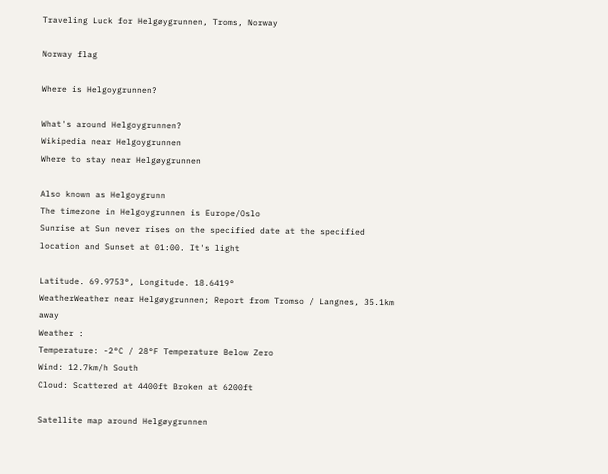Traveling Luck for Helgøygrunnen, Troms, Norway

Norway flag

Where is Helgoygrunnen?

What's around Helgoygrunnen?
Wikipedia near Helgoygrunnen
Where to stay near Helgøygrunnen

Also known as Helgoygrunn
The timezone in Helgoygrunnen is Europe/Oslo
Sunrise at Sun never rises on the specified date at the specified location and Sunset at 01:00. It's light

Latitude. 69.9753°, Longitude. 18.6419°
WeatherWeather near Helgøygrunnen; Report from Tromso / Langnes, 35.1km away
Weather :
Temperature: -2°C / 28°F Temperature Below Zero
Wind: 12.7km/h South
Cloud: Scattered at 4400ft Broken at 6200ft

Satellite map around Helgøygrunnen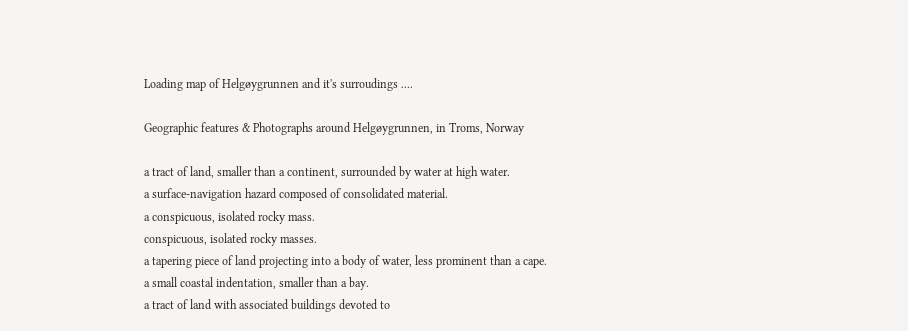Loading map of Helgøygrunnen and it's surroudings ....

Geographic features & Photographs around Helgøygrunnen, in Troms, Norway

a tract of land, smaller than a continent, surrounded by water at high water.
a surface-navigation hazard composed of consolidated material.
a conspicuous, isolated rocky mass.
conspicuous, isolated rocky masses.
a tapering piece of land projecting into a body of water, less prominent than a cape.
a small coastal indentation, smaller than a bay.
a tract of land with associated buildings devoted to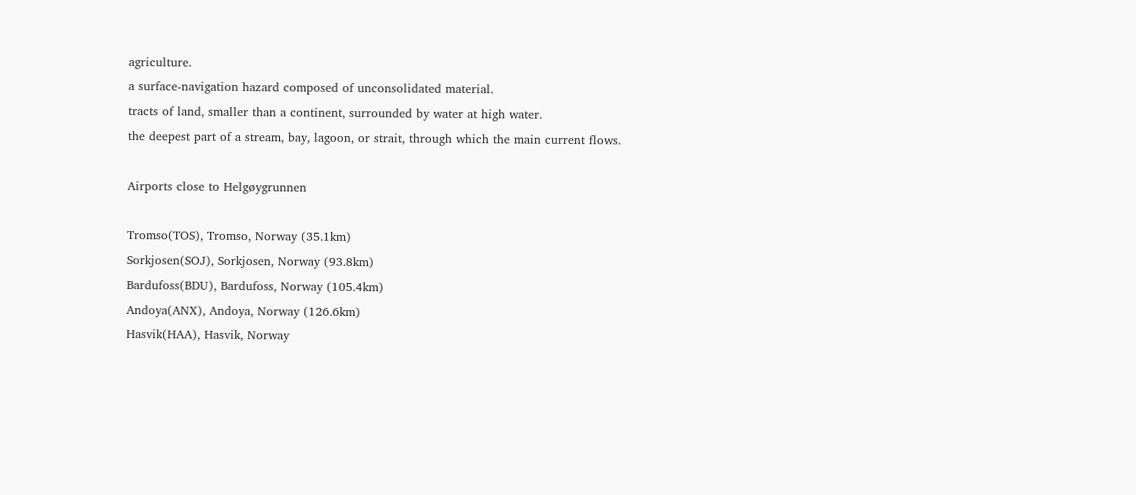agriculture.
a surface-navigation hazard composed of unconsolidated material.
tracts of land, smaller than a continent, surrounded by water at high water.
the deepest part of a stream, bay, lagoon, or strait, through which the main current flows.

Airports close to Helgøygrunnen

Tromso(TOS), Tromso, Norway (35.1km)
Sorkjosen(SOJ), Sorkjosen, Norway (93.8km)
Bardufoss(BDU), Bardufoss, Norway (105.4km)
Andoya(ANX), Andoya, Norway (126.6km)
Hasvik(HAA), Hasvik, Norway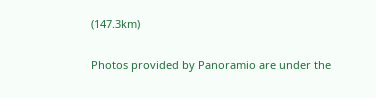(147.3km)

Photos provided by Panoramio are under the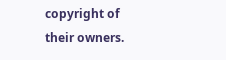copyright of their owners.